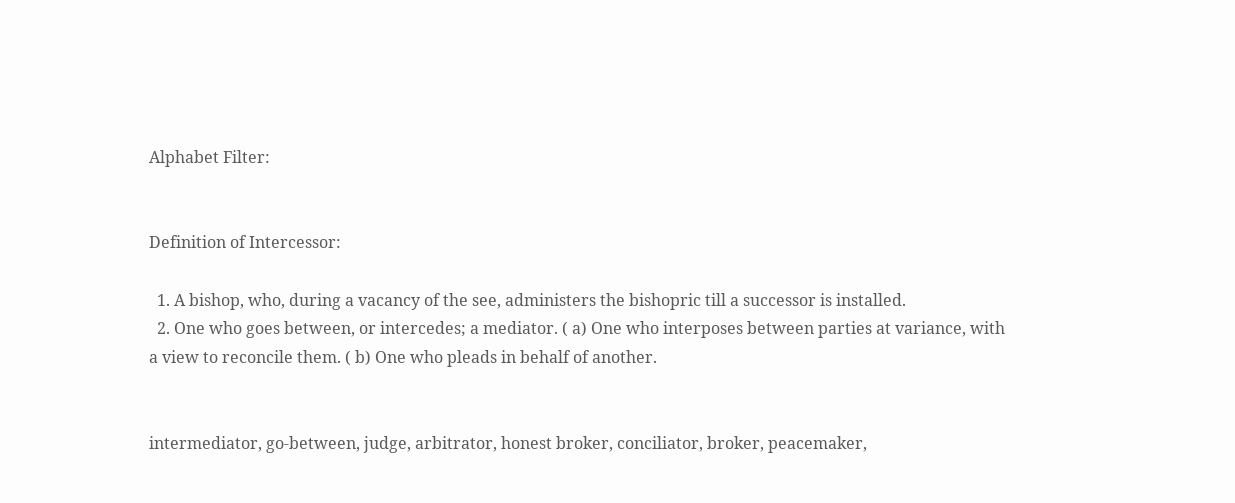Alphabet Filter:


Definition of Intercessor:

  1. A bishop, who, during a vacancy of the see, administers the bishopric till a successor is installed.
  2. One who goes between, or intercedes; a mediator. ( a) One who interposes between parties at variance, with a view to reconcile them. ( b) One who pleads in behalf of another.


intermediator, go-between, judge, arbitrator, honest broker, conciliator, broker, peacemaker,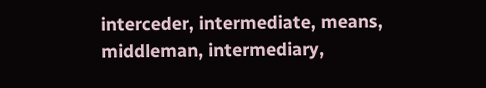interceder, intermediate, means, middleman, intermediary,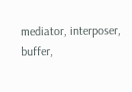mediator, interposer, buffer,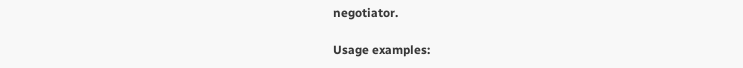negotiator.

Usage examples: